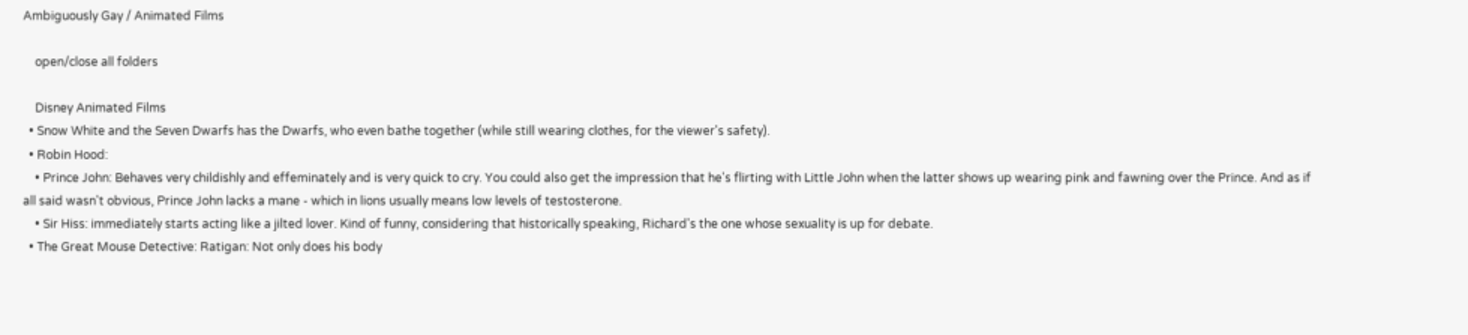Ambiguously Gay / Animated Films

    open/close all folders

    Disney Animated Films
  • Snow White and the Seven Dwarfs has the Dwarfs, who even bathe together (while still wearing clothes, for the viewer's safety).
  • Robin Hood:
    • Prince John: Behaves very childishly and effeminately and is very quick to cry. You could also get the impression that he's flirting with Little John when the latter shows up wearing pink and fawning over the Prince. And as if all said wasn't obvious, Prince John lacks a mane - which in lions usually means low levels of testosterone.
    • Sir Hiss: immediately starts acting like a jilted lover. Kind of funny, considering that historically speaking, Richard's the one whose sexuality is up for debate.
  • The Great Mouse Detective: Ratigan: Not only does his body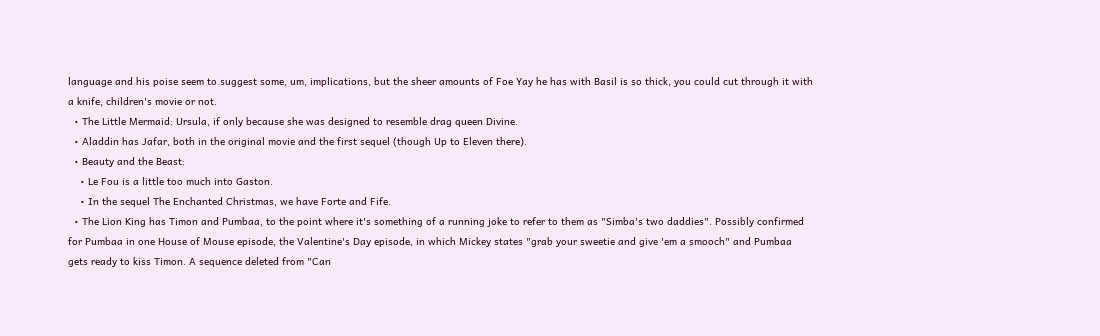language and his poise seem to suggest some, um, implications, but the sheer amounts of Foe Yay he has with Basil is so thick, you could cut through it with a knife, children's movie or not.
  • The Little Mermaid: Ursula, if only because she was designed to resemble drag queen Divine.
  • Aladdin has Jafar, both in the original movie and the first sequel (though Up to Eleven there).
  • Beauty and the Beast:
    • Le Fou is a little too much into Gaston.
    • In the sequel The Enchanted Christmas, we have Forte and Fife.
  • The Lion King has Timon and Pumbaa, to the point where it's something of a running joke to refer to them as "Simba's two daddies". Possibly confirmed for Pumbaa in one House of Mouse episode, the Valentine's Day episode, in which Mickey states "grab your sweetie and give 'em a smooch" and Pumbaa gets ready to kiss Timon. A sequence deleted from "Can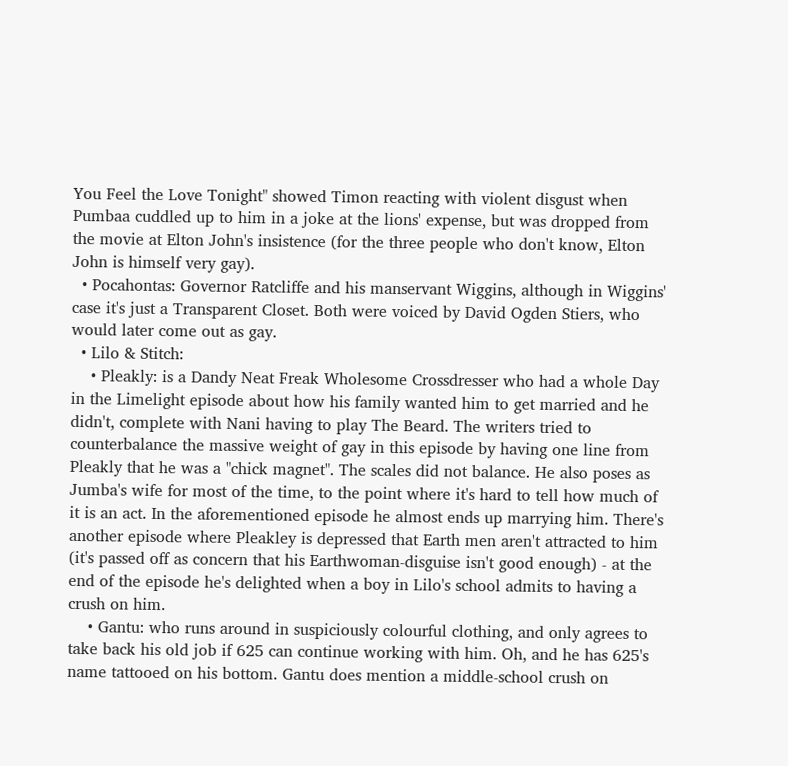You Feel the Love Tonight" showed Timon reacting with violent disgust when Pumbaa cuddled up to him in a joke at the lions' expense, but was dropped from the movie at Elton John's insistence (for the three people who don't know, Elton John is himself very gay).
  • Pocahontas: Governor Ratcliffe and his manservant Wiggins, although in Wiggins' case it's just a Transparent Closet. Both were voiced by David Ogden Stiers, who would later come out as gay.
  • Lilo & Stitch:
    • Pleakly: is a Dandy Neat Freak Wholesome Crossdresser who had a whole Day in the Limelight episode about how his family wanted him to get married and he didn't, complete with Nani having to play The Beard. The writers tried to counterbalance the massive weight of gay in this episode by having one line from Pleakly that he was a "chick magnet". The scales did not balance. He also poses as Jumba's wife for most of the time, to the point where it's hard to tell how much of it is an act. In the aforementioned episode he almost ends up marrying him. There's another episode where Pleakley is depressed that Earth men aren't attracted to him (it's passed off as concern that his Earthwoman-disguise isn't good enough) - at the end of the episode he's delighted when a boy in Lilo's school admits to having a crush on him.
    • Gantu: who runs around in suspiciously colourful clothing, and only agrees to take back his old job if 625 can continue working with him. Oh, and he has 625's name tattooed on his bottom. Gantu does mention a middle-school crush on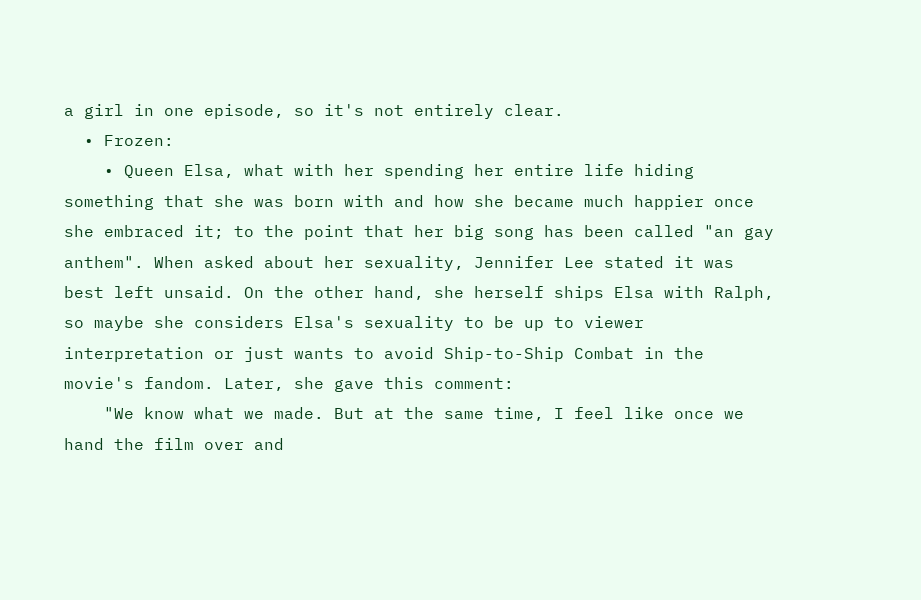a girl in one episode, so it's not entirely clear.
  • Frozen:
    • Queen Elsa, what with her spending her entire life hiding something that she was born with and how she became much happier once she embraced it; to the point that her big song has been called "an gay anthem". When asked about her sexuality, Jennifer Lee stated it was best left unsaid. On the other hand, she herself ships Elsa with Ralph, so maybe she considers Elsa's sexuality to be up to viewer interpretation or just wants to avoid Ship-to-Ship Combat in the movie's fandom. Later, she gave this comment:
    "We know what we made. But at the same time, I feel like once we hand the film over and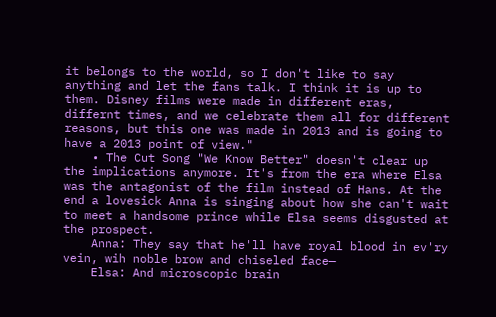it belongs to the world, so I don't like to say anything and let the fans talk. I think it is up to them. Disney films were made in different eras, differnt times, and we celebrate them all for different reasons, but this one was made in 2013 and is going to have a 2013 point of view."
    • The Cut Song "We Know Better" doesn't clear up the implications anymore. It's from the era where Elsa was the antagonist of the film instead of Hans. At the end a lovesick Anna is singing about how she can't wait to meet a handsome prince while Elsa seems disgusted at the prospect.
    Anna: They say that he'll have royal blood in ev'ry vein, wih noble brow and chiseled face—
    Elsa: And microscopic brain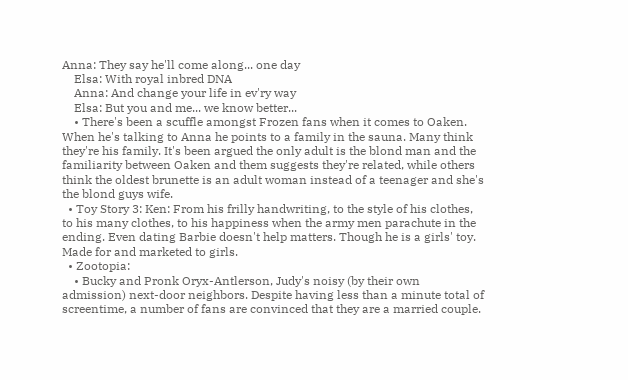Anna: They say he'll come along... one day
    Elsa: With royal inbred DNA
    Anna: And change your life in ev'ry way
    Elsa: But you and me... we know better...
    • There's been a scuffle amongst Frozen fans when it comes to Oaken. When he's talking to Anna he points to a family in the sauna. Many think they're his family. It's been argued the only adult is the blond man and the familiarity between Oaken and them suggests they're related, while others think the oldest brunette is an adult woman instead of a teenager and she's the blond guys wife.
  • Toy Story 3: Ken: From his frilly handwriting, to the style of his clothes, to his many clothes, to his happiness when the army men parachute in the ending. Even dating Barbie doesn't help matters. Though he is a girls' toy. Made for and marketed to girls.
  • Zootopia:
    • Bucky and Pronk Oryx-Antlerson, Judy's noisy (by their own admission) next-door neighbors. Despite having less than a minute total of screentime, a number of fans are convinced that they are a married couple.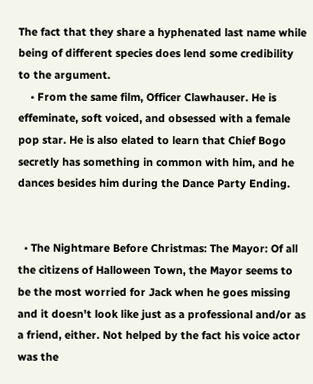The fact that they share a hyphenated last name while being of different species does lend some credibility to the argument.
    • From the same film, Officer Clawhauser. He is effeminate, soft voiced, and obsessed with a female pop star. He is also elated to learn that Chief Bogo secretly has something in common with him, and he dances besides him during the Dance Party Ending.


  • The Nightmare Before Christmas: The Mayor: Of all the citizens of Halloween Town, the Mayor seems to be the most worried for Jack when he goes missing and it doesn't look like just as a professional and/or as a friend, either. Not helped by the fact his voice actor was the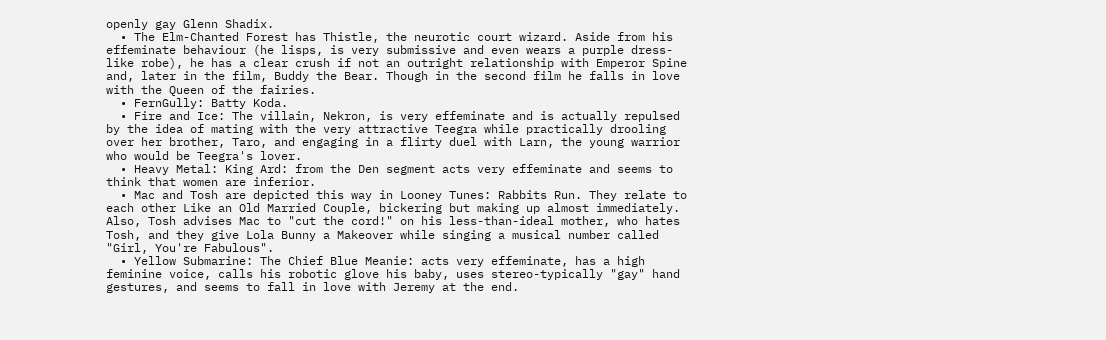openly gay Glenn Shadix.
  • The Elm-Chanted Forest has Thistle, the neurotic court wizard. Aside from his effeminate behaviour (he lisps, is very submissive and even wears a purple dress-like robe), he has a clear crush if not an outright relationship with Emperor Spine and, later in the film, Buddy the Bear. Though in the second film he falls in love with the Queen of the fairies.
  • FernGully: Batty Koda.
  • Fire and Ice: The villain, Nekron, is very effeminate and is actually repulsed by the idea of mating with the very attractive Teegra while practically drooling over her brother, Taro, and engaging in a flirty duel with Larn, the young warrior who would be Teegra's lover.
  • Heavy Metal: King Ard: from the Den segment acts very effeminate and seems to think that women are inferior.
  • Mac and Tosh are depicted this way in Looney Tunes: Rabbits Run. They relate to each other Like an Old Married Couple, bickering but making up almost immediately. Also, Tosh advises Mac to "cut the cord!" on his less-than-ideal mother, who hates Tosh, and they give Lola Bunny a Makeover while singing a musical number called "Girl, You're Fabulous".
  • Yellow Submarine: The Chief Blue Meanie: acts very effeminate, has a high feminine voice, calls his robotic glove his baby, uses stereo-typically "gay" hand gestures, and seems to fall in love with Jeremy at the end.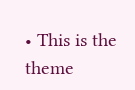• This is the theme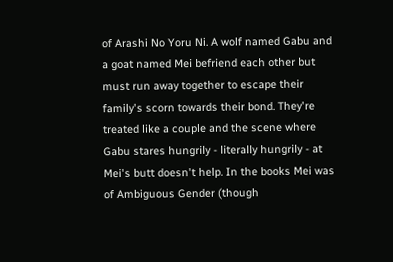of Arashi No Yoru Ni. A wolf named Gabu and a goat named Mei befriend each other but must run away together to escape their family's scorn towards their bond. They're treated like a couple and the scene where Gabu stares hungrily - literally hungrily - at Mei's butt doesn't help. In the books Mei was of Ambiguous Gender (though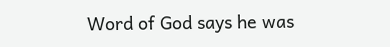Word of God says he was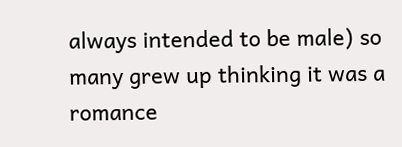always intended to be male) so many grew up thinking it was a romance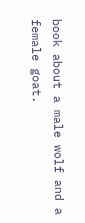book about a male wolf and a female goat.